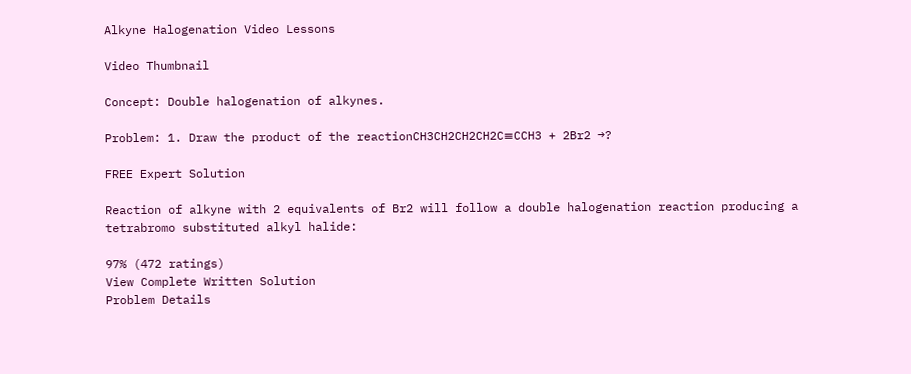Alkyne Halogenation Video Lessons

Video Thumbnail

Concept: Double halogenation of alkynes.

Problem: 1. Draw the product of the reactionCH3CH2CH2CH2C≡CCH3 + 2Br2 →?

FREE Expert Solution

Reaction of alkyne with 2 equivalents of Br2 will follow a double halogenation reaction producing a tetrabromo substituted alkyl halide:

97% (472 ratings)
View Complete Written Solution
Problem Details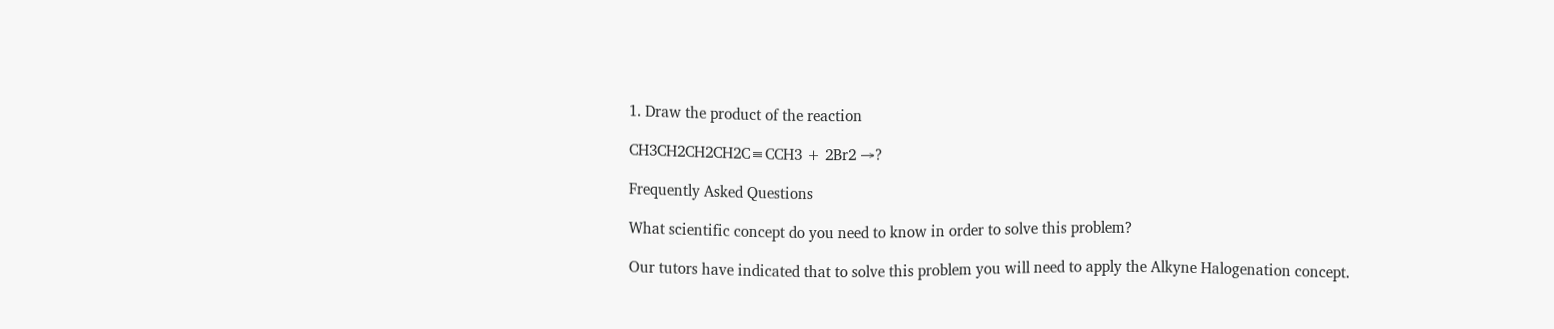1. Draw the product of the reaction

CH3CH2CH2CH2C≡CCH3 + 2Br2 →?

Frequently Asked Questions

What scientific concept do you need to know in order to solve this problem?

Our tutors have indicated that to solve this problem you will need to apply the Alkyne Halogenation concept.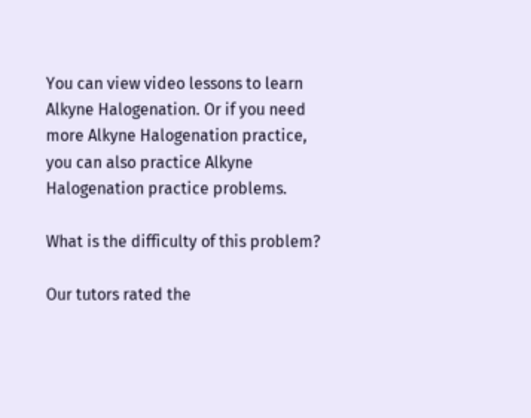You can view video lessons to learn Alkyne Halogenation. Or if you need more Alkyne Halogenation practice, you can also practice Alkyne Halogenation practice problems.

What is the difficulty of this problem?

Our tutors rated the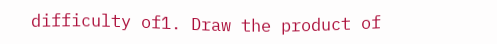difficulty of1. Draw the product of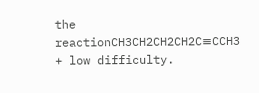the reactionCH3CH2CH2CH2C≡CCH3 + low difficulty.